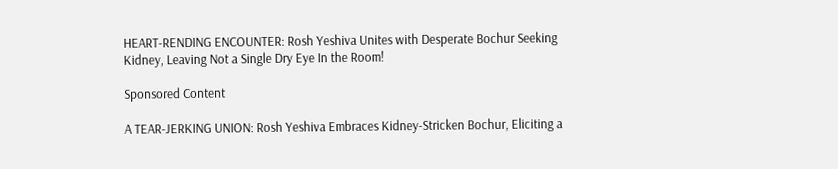HEART-RENDING ENCOUNTER: Rosh Yeshiva Unites with Desperate Bochur Seeking Kidney, Leaving Not a Single Dry Eye In the Room!

Sponsored Content

A TEAR-JERKING UNION: Rosh Yeshiva Embraces Kidney-Stricken Bochur, Eliciting a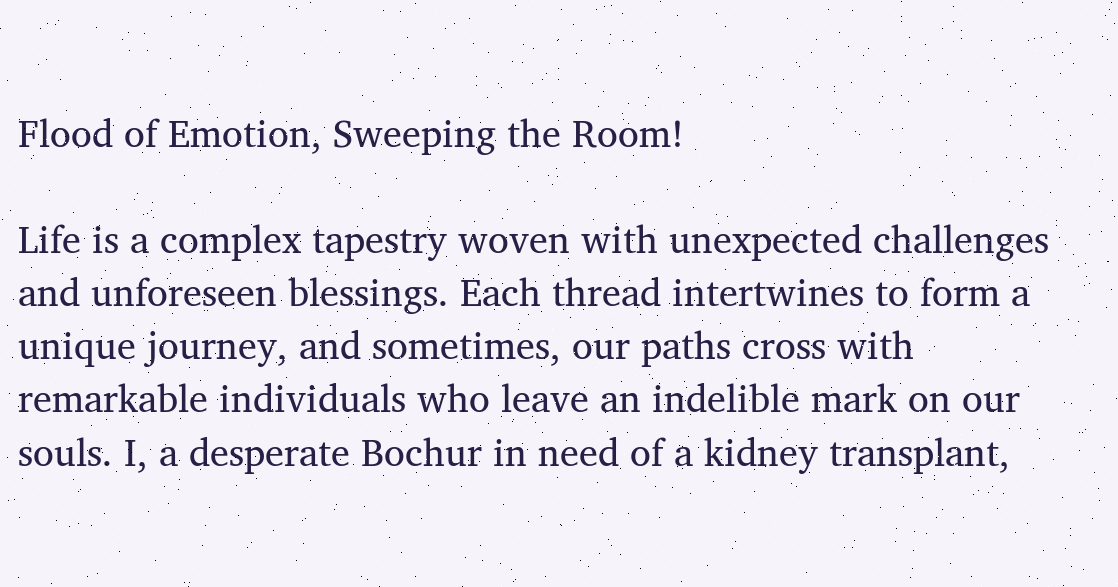Flood of Emotion, Sweeping the Room!

Life is a complex tapestry woven with unexpected challenges and unforeseen blessings. Each thread intertwines to form a unique journey, and sometimes, our paths cross with remarkable individuals who leave an indelible mark on our souls. I, a desperate Bochur in need of a kidney transplant,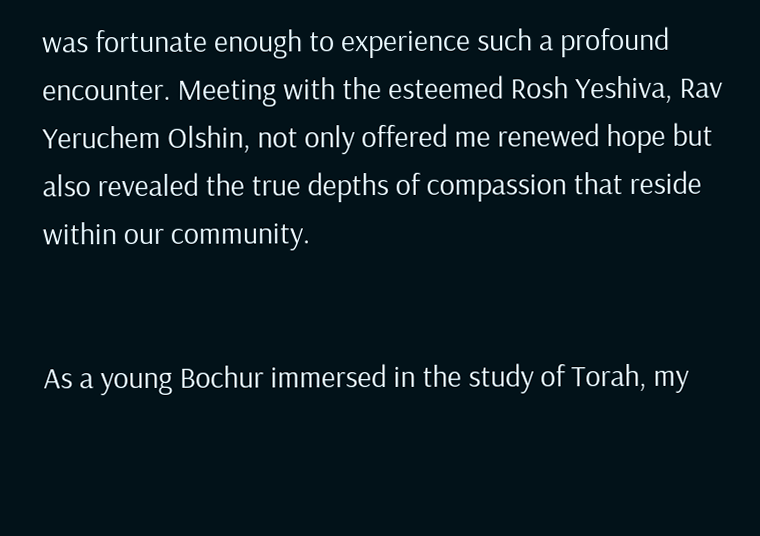was fortunate enough to experience such a profound encounter. Meeting with the esteemed Rosh Yeshiva, Rav Yeruchem Olshin, not only offered me renewed hope but also revealed the true depths of compassion that reside within our community.


As a young Bochur immersed in the study of Torah, my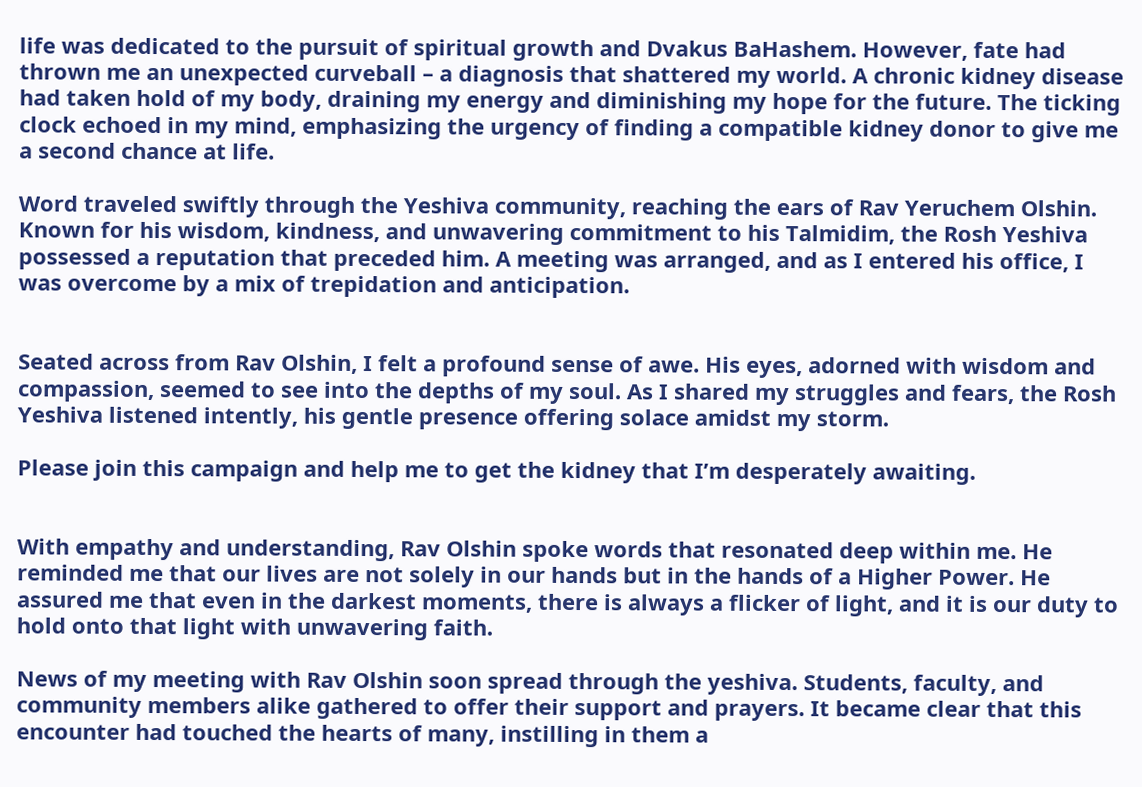life was dedicated to the pursuit of spiritual growth and Dvakus BaHashem. However, fate had thrown me an unexpected curveball – a diagnosis that shattered my world. A chronic kidney disease had taken hold of my body, draining my energy and diminishing my hope for the future. The ticking clock echoed in my mind, emphasizing the urgency of finding a compatible kidney donor to give me a second chance at life.

Word traveled swiftly through the Yeshiva community, reaching the ears of Rav Yeruchem Olshin. Known for his wisdom, kindness, and unwavering commitment to his Talmidim, the Rosh Yeshiva possessed a reputation that preceded him. A meeting was arranged, and as I entered his office, I was overcome by a mix of trepidation and anticipation.


Seated across from Rav Olshin, I felt a profound sense of awe. His eyes, adorned with wisdom and compassion, seemed to see into the depths of my soul. As I shared my struggles and fears, the Rosh Yeshiva listened intently, his gentle presence offering solace amidst my storm.

Please join this campaign and help me to get the kidney that I’m desperately awaiting.


With empathy and understanding, Rav Olshin spoke words that resonated deep within me. He reminded me that our lives are not solely in our hands but in the hands of a Higher Power. He assured me that even in the darkest moments, there is always a flicker of light, and it is our duty to hold onto that light with unwavering faith.

News of my meeting with Rav Olshin soon spread through the yeshiva. Students, faculty, and community members alike gathered to offer their support and prayers. It became clear that this encounter had touched the hearts of many, instilling in them a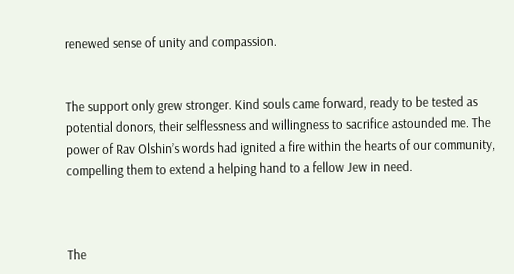renewed sense of unity and compassion.


The support only grew stronger. Kind souls came forward, ready to be tested as potential donors, their selflessness and willingness to sacrifice astounded me. The power of Rav Olshin’s words had ignited a fire within the hearts of our community, compelling them to extend a helping hand to a fellow Jew in need.



The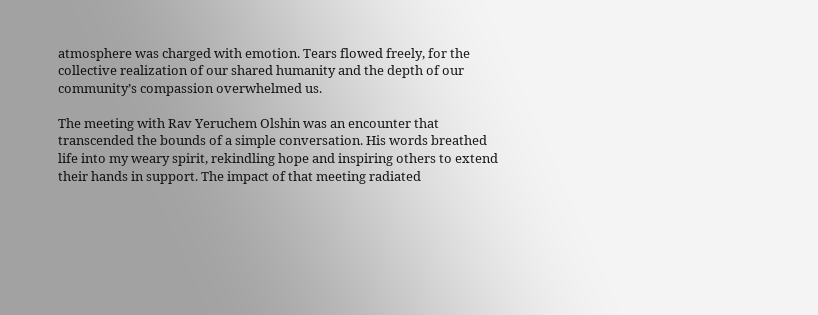atmosphere was charged with emotion. Tears flowed freely, for the collective realization of our shared humanity and the depth of our community’s compassion overwhelmed us.

The meeting with Rav Yeruchem Olshin was an encounter that transcended the bounds of a simple conversation. His words breathed life into my weary spirit, rekindling hope and inspiring others to extend their hands in support. The impact of that meeting radiated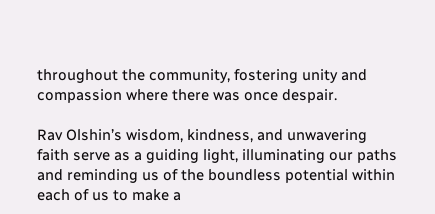throughout the community, fostering unity and compassion where there was once despair.

Rav Olshin’s wisdom, kindness, and unwavering faith serve as a guiding light, illuminating our paths and reminding us of the boundless potential within each of us to make a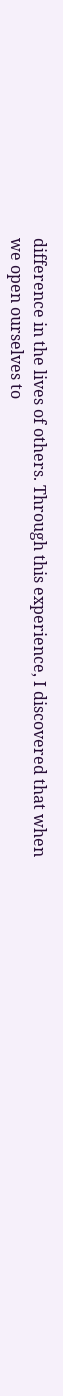difference in the lives of others. Through this experience, I discovered that when we open ourselves to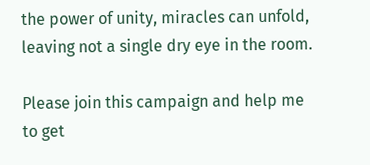the power of unity, miracles can unfold, leaving not a single dry eye in the room.

Please join this campaign and help me to get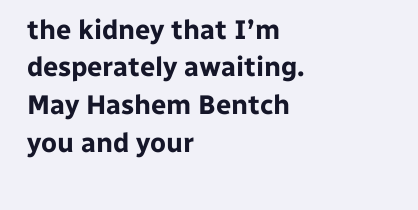the kidney that I’m desperately awaiting. May Hashem Bentch you and your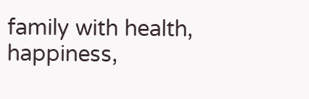family with health, happiness,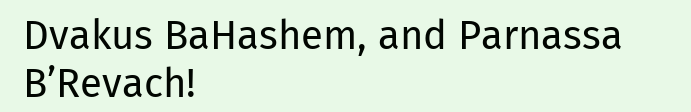Dvakus BaHashem, and Parnassa B’Revach!